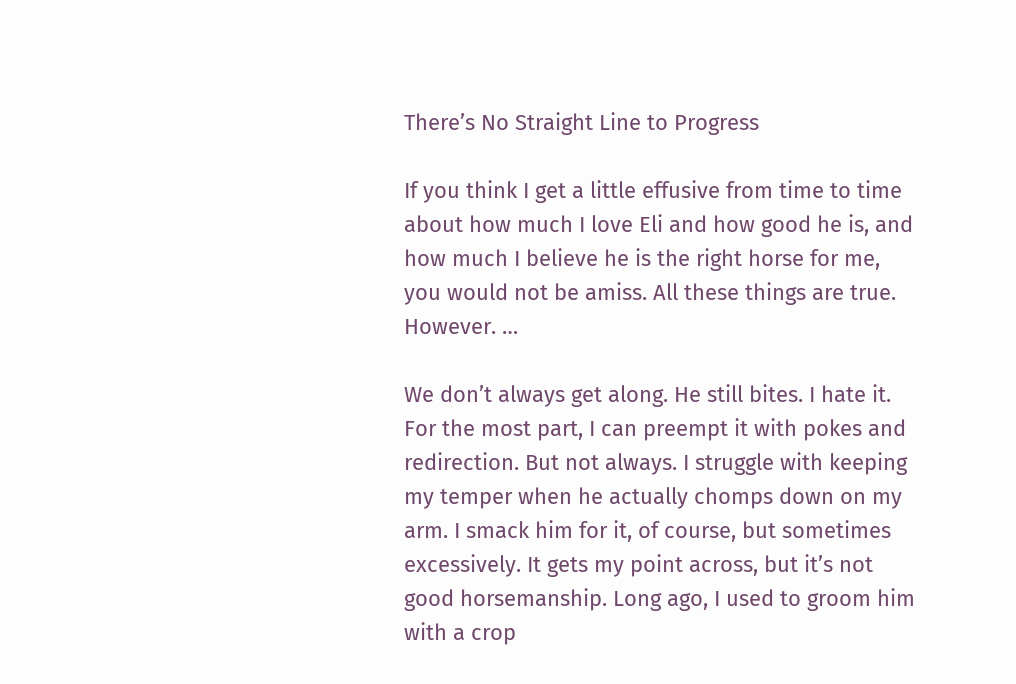There’s No Straight Line to Progress

If you think I get a little effusive from time to time about how much I love Eli and how good he is, and how much I believe he is the right horse for me, you would not be amiss. All these things are true. However. …

We don’t always get along. He still bites. I hate it. For the most part, I can preempt it with pokes and redirection. But not always. I struggle with keeping my temper when he actually chomps down on my arm. I smack him for it, of course, but sometimes excessively. It gets my point across, but it’s not good horsemanship. Long ago, I used to groom him with a crop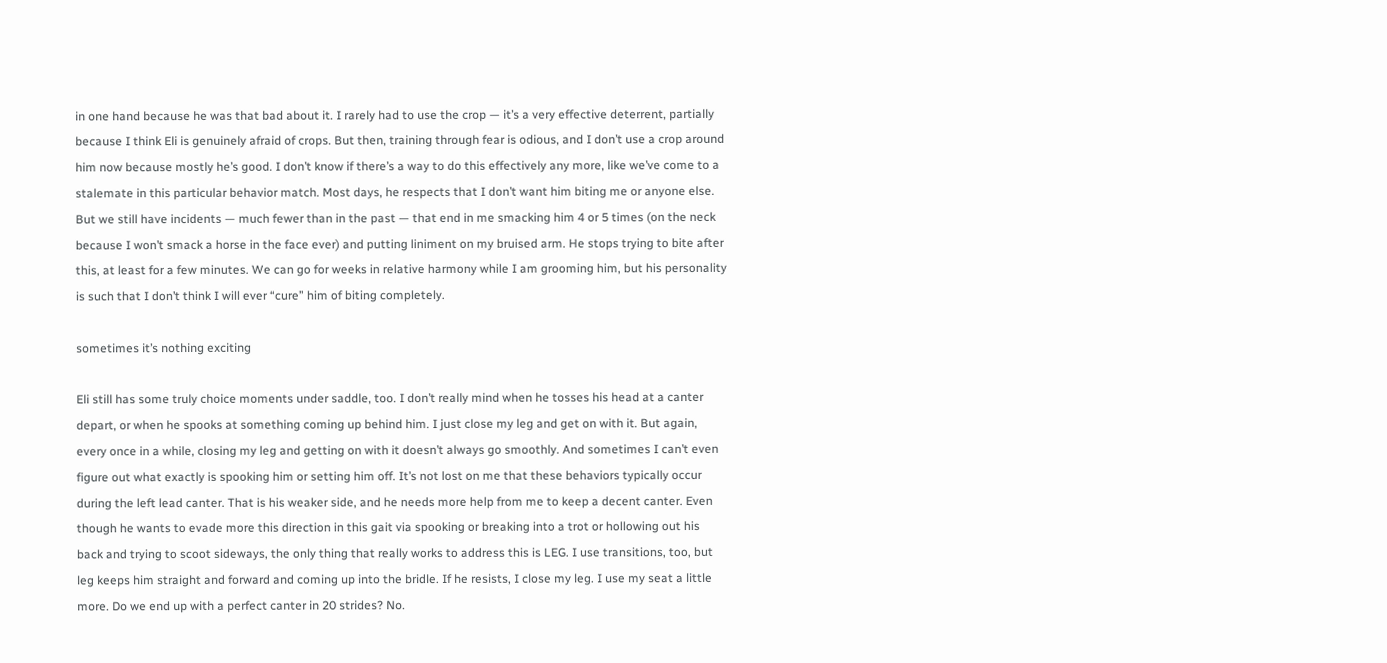in one hand because he was that bad about it. I rarely had to use the crop — it’s a very effective deterrent, partially because I think Eli is genuinely afraid of crops. But then, training through fear is odious, and I don’t use a crop around him now because mostly he’s good. I don’t know if there’s a way to do this effectively any more, like we’ve come to a stalemate in this particular behavior match. Most days, he respects that I don’t want him biting me or anyone else. But we still have incidents — much fewer than in the past — that end in me smacking him 4 or 5 times (on the neck because I won’t smack a horse in the face ever) and putting liniment on my bruised arm. He stops trying to bite after this, at least for a few minutes. We can go for weeks in relative harmony while I am grooming him, but his personality is such that I don’t think I will ever “cure” him of biting completely.

sometimes it’s nothing exciting

Eli still has some truly choice moments under saddle, too. I don’t really mind when he tosses his head at a canter depart, or when he spooks at something coming up behind him. I just close my leg and get on with it. But again, every once in a while, closing my leg and getting on with it doesn’t always go smoothly. And sometimes I can’t even figure out what exactly is spooking him or setting him off. It’s not lost on me that these behaviors typically occur during the left lead canter. That is his weaker side, and he needs more help from me to keep a decent canter. Even though he wants to evade more this direction in this gait via spooking or breaking into a trot or hollowing out his back and trying to scoot sideways, the only thing that really works to address this is LEG. I use transitions, too, but leg keeps him straight and forward and coming up into the bridle. If he resists, I close my leg. I use my seat a little more. Do we end up with a perfect canter in 20 strides? No.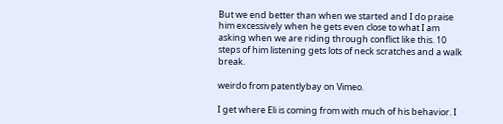But we end better than when we started and I do praise him excessively when he gets even close to what I am asking when we are riding through conflict like this. 10 steps of him listening gets lots of neck scratches and a walk break.

weirdo from patentlybay on Vimeo.

I get where Eli is coming from with much of his behavior. I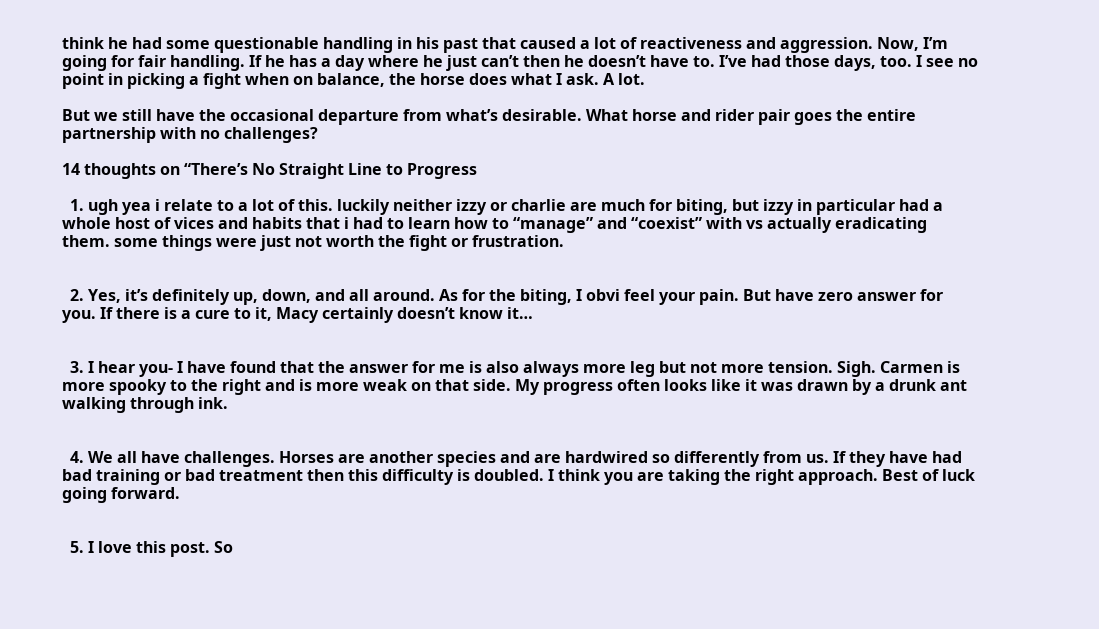think he had some questionable handling in his past that caused a lot of reactiveness and aggression. Now, I’m going for fair handling. If he has a day where he just can’t then he doesn’t have to. I’ve had those days, too. I see no point in picking a fight when on balance, the horse does what I ask. A lot.

But we still have the occasional departure from what’s desirable. What horse and rider pair goes the entire partnership with no challenges?

14 thoughts on “There’s No Straight Line to Progress

  1. ugh yea i relate to a lot of this. luckily neither izzy or charlie are much for biting, but izzy in particular had a whole host of vices and habits that i had to learn how to “manage” and “coexist” with vs actually eradicating them. some things were just not worth the fight or frustration.


  2. Yes, it’s definitely up, down, and all around. As for the biting, I obvi feel your pain. But have zero answer for you. If there is a cure to it, Macy certainly doesn’t know it…


  3. I hear you- I have found that the answer for me is also always more leg but not more tension. Sigh. Carmen is more spooky to the right and is more weak on that side. My progress often looks like it was drawn by a drunk ant walking through ink.


  4. We all have challenges. Horses are another species and are hardwired so differently from us. If they have had bad training or bad treatment then this difficulty is doubled. I think you are taking the right approach. Best of luck going forward.


  5. I love this post. So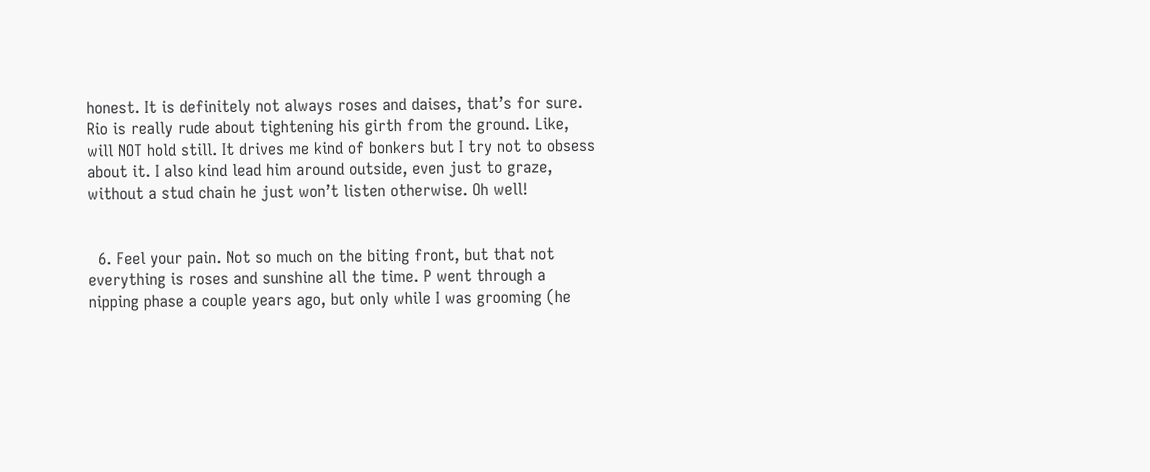honest. It is definitely not always roses and daises, that’s for sure. Rio is really rude about tightening his girth from the ground. Like, will NOT hold still. It drives me kind of bonkers but I try not to obsess about it. I also kind lead him around outside, even just to graze, without a stud chain he just won’t listen otherwise. Oh well!


  6. Feel your pain. Not so much on the biting front, but that not everything is roses and sunshine all the time. P went through a nipping phase a couple years ago, but only while I was grooming (he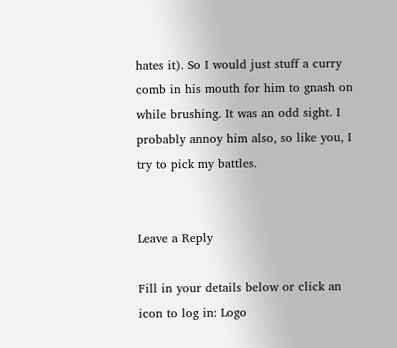hates it). So I would just stuff a curry comb in his mouth for him to gnash on while brushing. It was an odd sight. I probably annoy him also, so like you, I try to pick my battles.


Leave a Reply

Fill in your details below or click an icon to log in: Logo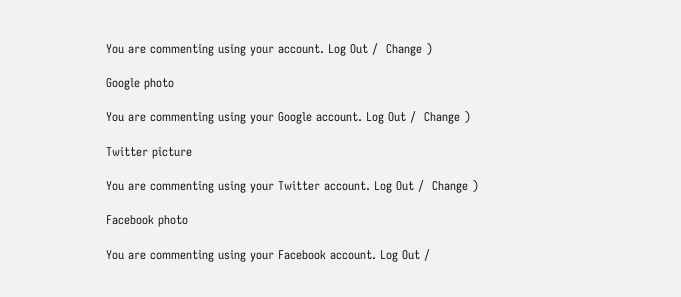You are commenting using your account. Log Out /  Change )

Google photo

You are commenting using your Google account. Log Out /  Change )

Twitter picture

You are commenting using your Twitter account. Log Out /  Change )

Facebook photo

You are commenting using your Facebook account. Log Out /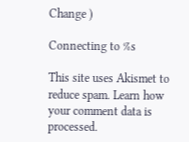Change )

Connecting to %s

This site uses Akismet to reduce spam. Learn how your comment data is processed.